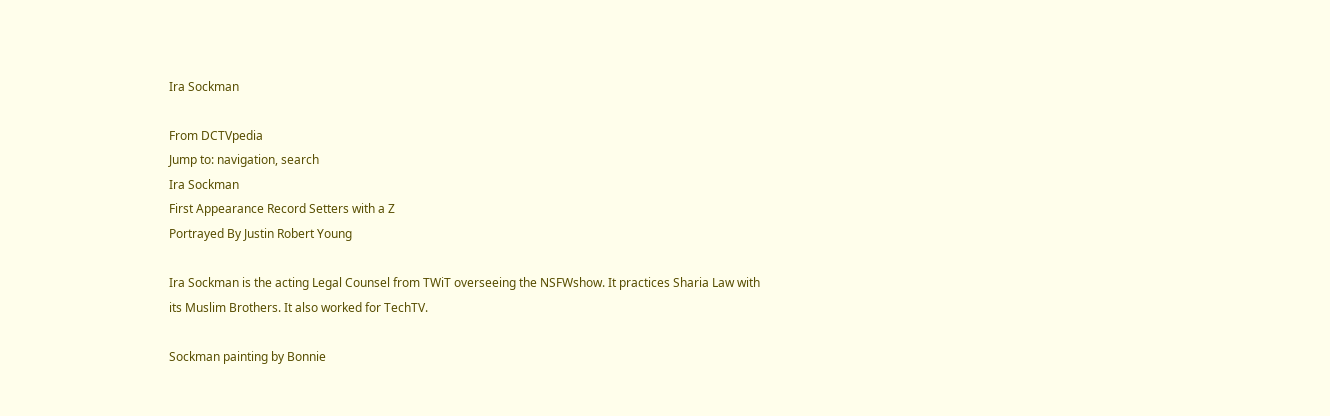Ira Sockman

From DCTVpedia
Jump to: navigation, search
Ira Sockman
First Appearance Record Setters with a Z
Portrayed By Justin Robert Young

Ira Sockman is the acting Legal Counsel from TWiT overseeing the NSFWshow. It practices Sharia Law with its Muslim Brothers. It also worked for TechTV.

Sockman painting by Bonnie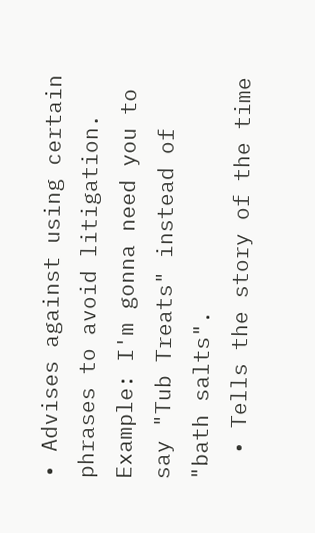• Advises against using certain phrases to avoid litigation. Example: I'm gonna need you to say "Tub Treats" instead of "bath salts".
  • Tells the story of the time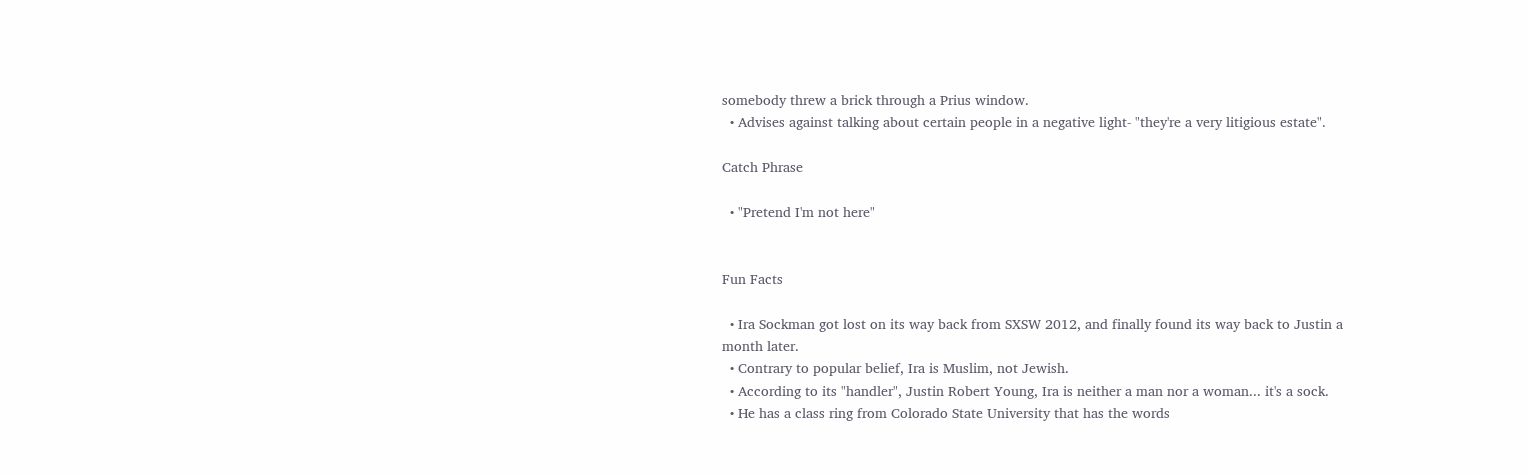somebody threw a brick through a Prius window.
  • Advises against talking about certain people in a negative light- "they're a very litigious estate".

Catch Phrase

  • "Pretend I'm not here"


Fun Facts

  • Ira Sockman got lost on its way back from SXSW 2012, and finally found its way back to Justin a month later.
  • Contrary to popular belief, Ira is Muslim, not Jewish.
  • According to its "handler", Justin Robert Young, Ira is neither a man nor a woman... it's a sock.
  • He has a class ring from Colorado State University that has the words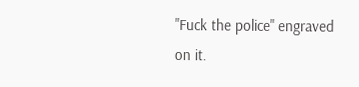"Fuck the police" engraved on it.